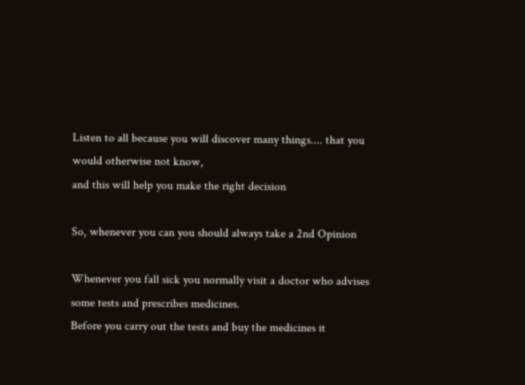Listen to all because you will discover many things.... that you would otherwise not know,
and this will help you make the right decision

So, whenever you can you should always take a 2nd Opinion

Whenever you fall sick you normally visit a doctor who advises some tests and prescribes medicines.
Before you carry out the tests and buy the medicines it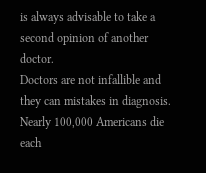is always advisable to take a second opinion of another doctor.
Doctors are not infallible and they can mistakes in diagnosis.
Nearly 100,000 Americans die each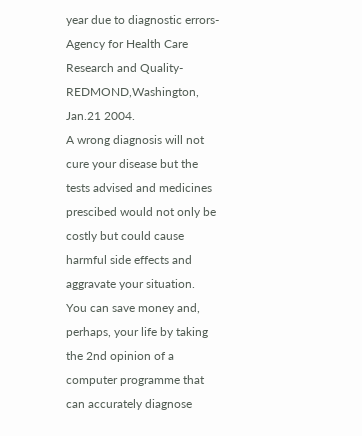year due to diagnostic errors-Agency for Health Care Research and Quality- REDMOND,Washington, Jan.21 2004.
A wrong diagnosis will not cure your disease but the tests advised and medicines prescibed would not only be costly but could cause harmful side effects and aggravate your situation.
You can save money and, perhaps, your life by taking the 2nd opinion of a computer programme that can accurately diagnose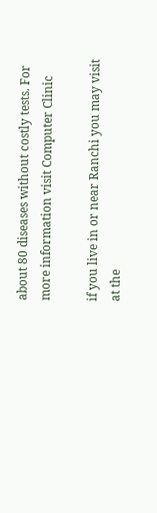about 80 diseases without costly tests. For more information visit Computer Clinic

if you live in or near Ranchi you may visit at the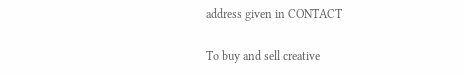address given in CONTACT

To buy and sell creative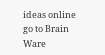ideas online go to Brain Ware